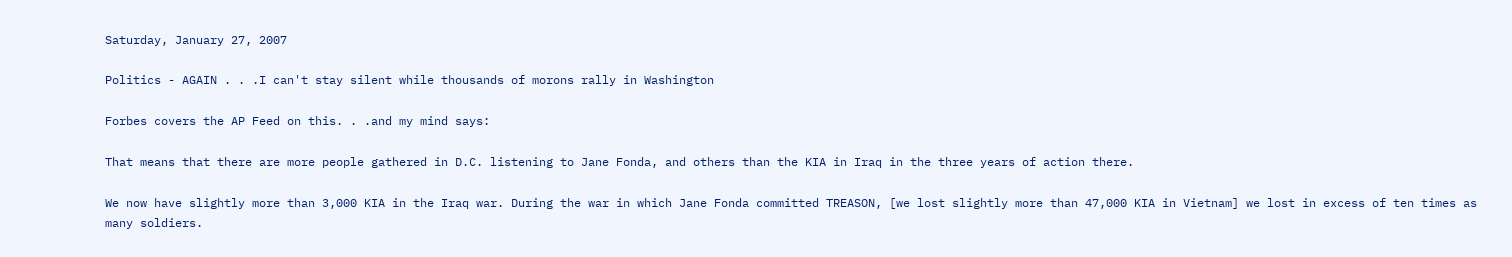Saturday, January 27, 2007

Politics - AGAIN . . .I can't stay silent while thousands of morons rally in Washington

Forbes covers the AP Feed on this. . .and my mind says:

That means that there are more people gathered in D.C. listening to Jane Fonda, and others than the KIA in Iraq in the three years of action there.

We now have slightly more than 3,000 KIA in the Iraq war. During the war in which Jane Fonda committed TREASON, [we lost slightly more than 47,000 KIA in Vietnam] we lost in excess of ten times as many soldiers.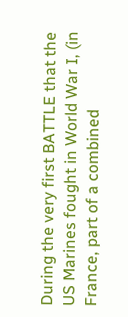During the very first BATTLE that the US Marines fought in World War I, (in France, part of a combined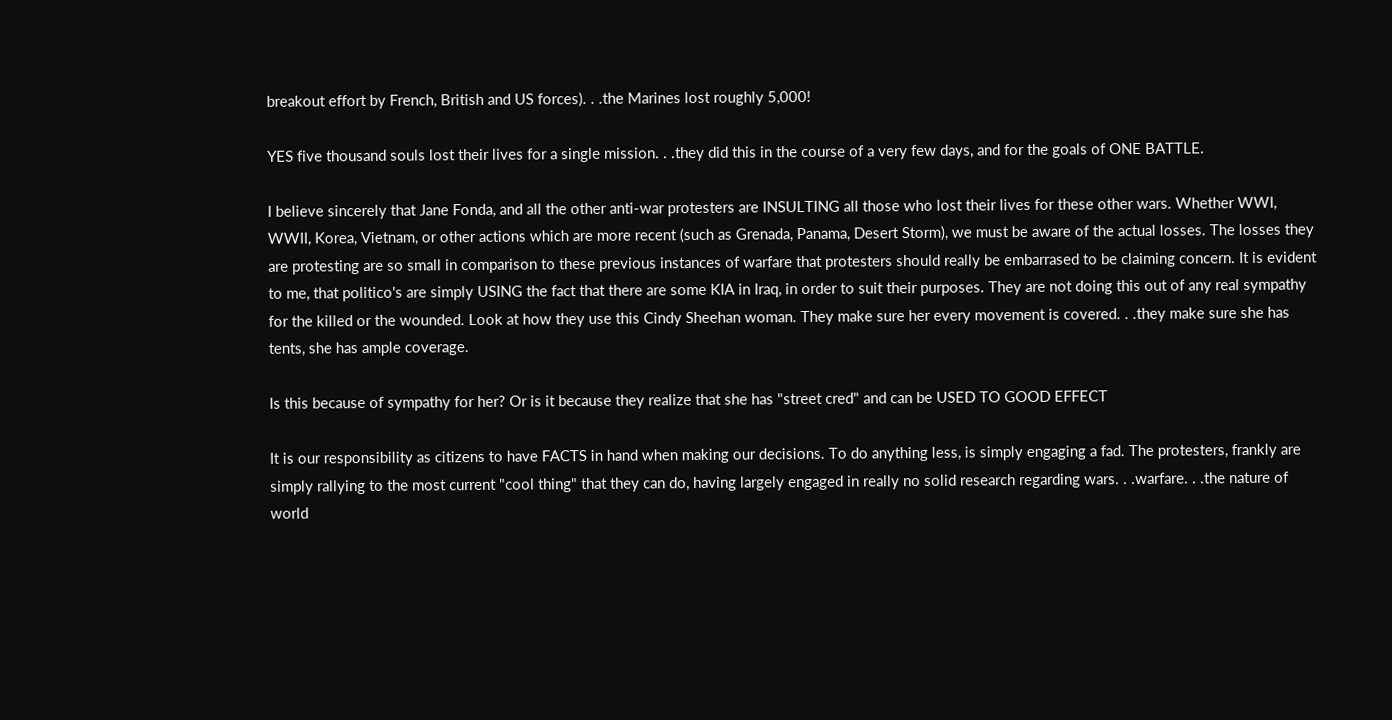breakout effort by French, British and US forces). . .the Marines lost roughly 5,000!

YES five thousand souls lost their lives for a single mission. . .they did this in the course of a very few days, and for the goals of ONE BATTLE.

I believe sincerely that Jane Fonda, and all the other anti-war protesters are INSULTING all those who lost their lives for these other wars. Whether WWI, WWII, Korea, Vietnam, or other actions which are more recent (such as Grenada, Panama, Desert Storm), we must be aware of the actual losses. The losses they are protesting are so small in comparison to these previous instances of warfare that protesters should really be embarrased to be claiming concern. It is evident to me, that politico's are simply USING the fact that there are some KIA in Iraq, in order to suit their purposes. They are not doing this out of any real sympathy for the killed or the wounded. Look at how they use this Cindy Sheehan woman. They make sure her every movement is covered. . .they make sure she has tents, she has ample coverage.

Is this because of sympathy for her? Or is it because they realize that she has "street cred" and can be USED TO GOOD EFFECT

It is our responsibility as citizens to have FACTS in hand when making our decisions. To do anything less, is simply engaging a fad. The protesters, frankly are simply rallying to the most current "cool thing" that they can do, having largely engaged in really no solid research regarding wars. . .warfare. . .the nature of world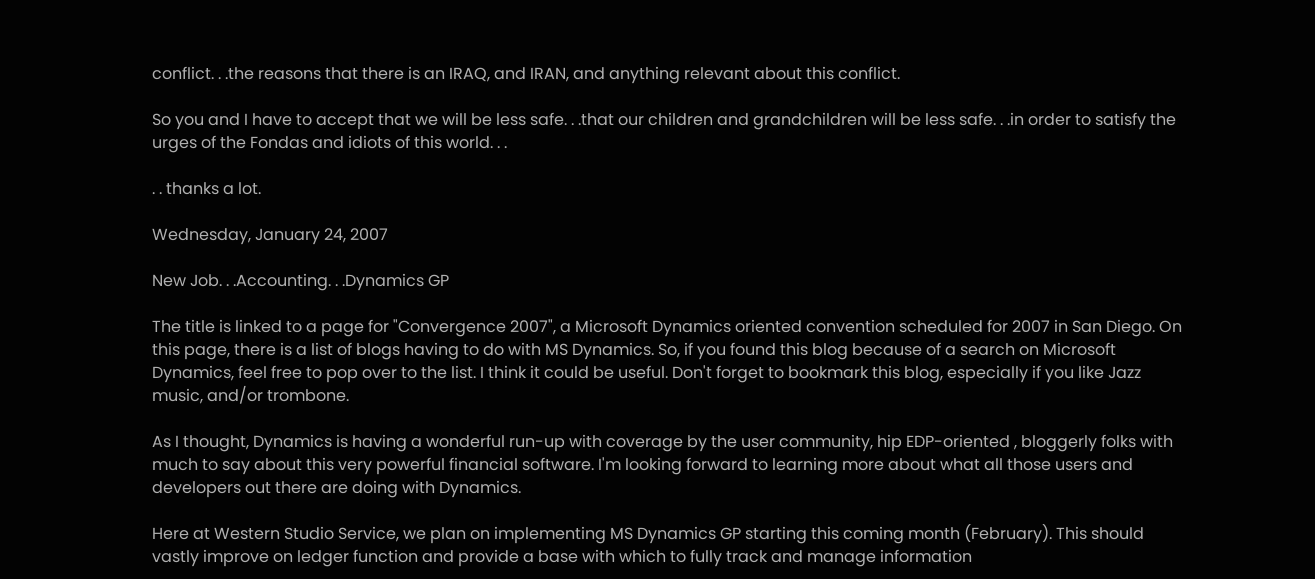conflict. . .the reasons that there is an IRAQ, and IRAN, and anything relevant about this conflict.

So you and I have to accept that we will be less safe. . .that our children and grandchildren will be less safe. . .in order to satisfy the urges of the Fondas and idiots of this world. . .

. . thanks a lot.

Wednesday, January 24, 2007

New Job. . .Accounting. . .Dynamics GP

The title is linked to a page for "Convergence 2007", a Microsoft Dynamics oriented convention scheduled for 2007 in San Diego. On this page, there is a list of blogs having to do with MS Dynamics. So, if you found this blog because of a search on Microsoft Dynamics, feel free to pop over to the list. I think it could be useful. Don't forget to bookmark this blog, especially if you like Jazz music, and/or trombone.

As I thought, Dynamics is having a wonderful run-up with coverage by the user community, hip EDP-oriented , bloggerly folks with much to say about this very powerful financial software. I'm looking forward to learning more about what all those users and developers out there are doing with Dynamics.

Here at Western Studio Service, we plan on implementing MS Dynamics GP starting this coming month (February). This should vastly improve on ledger function and provide a base with which to fully track and manage information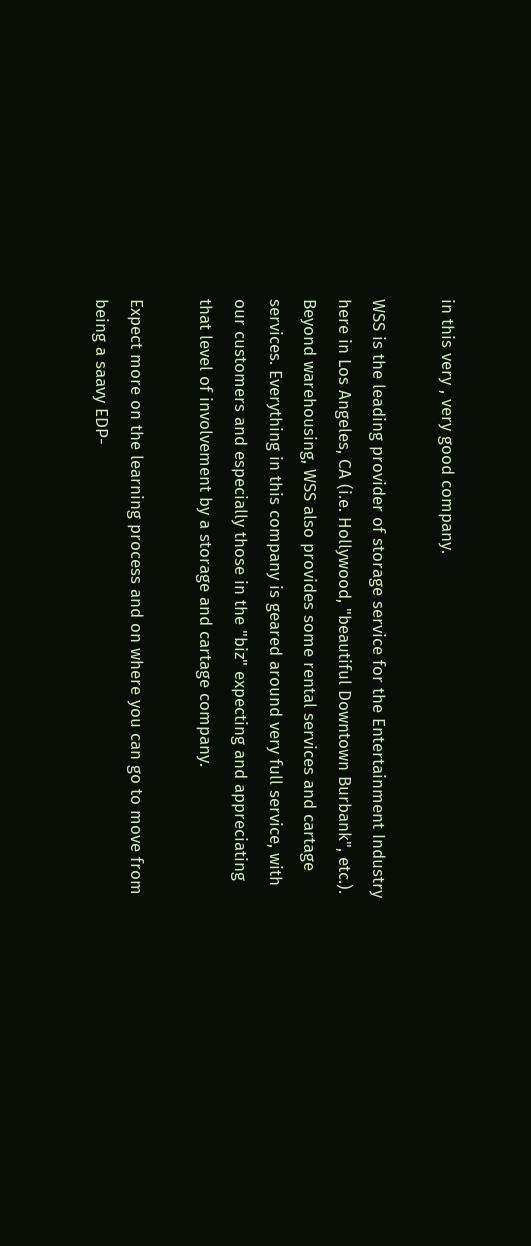in this very , very good company.

WSS is the leading provider of storage service for the Entertainment Industry here in Los Angeles, CA (i.e. Hollywood, "beautiful Downtown Burbank", etc.). Beyond warehousing, WSS also provides some rental services and cartage services. Everything in this company is geared around very full service, with our customers and especially those in the "biz" expecting and appreciating that level of involvement by a storage and cartage company.

Expect more on the learning process and on where you can go to move from being a saavy EDP-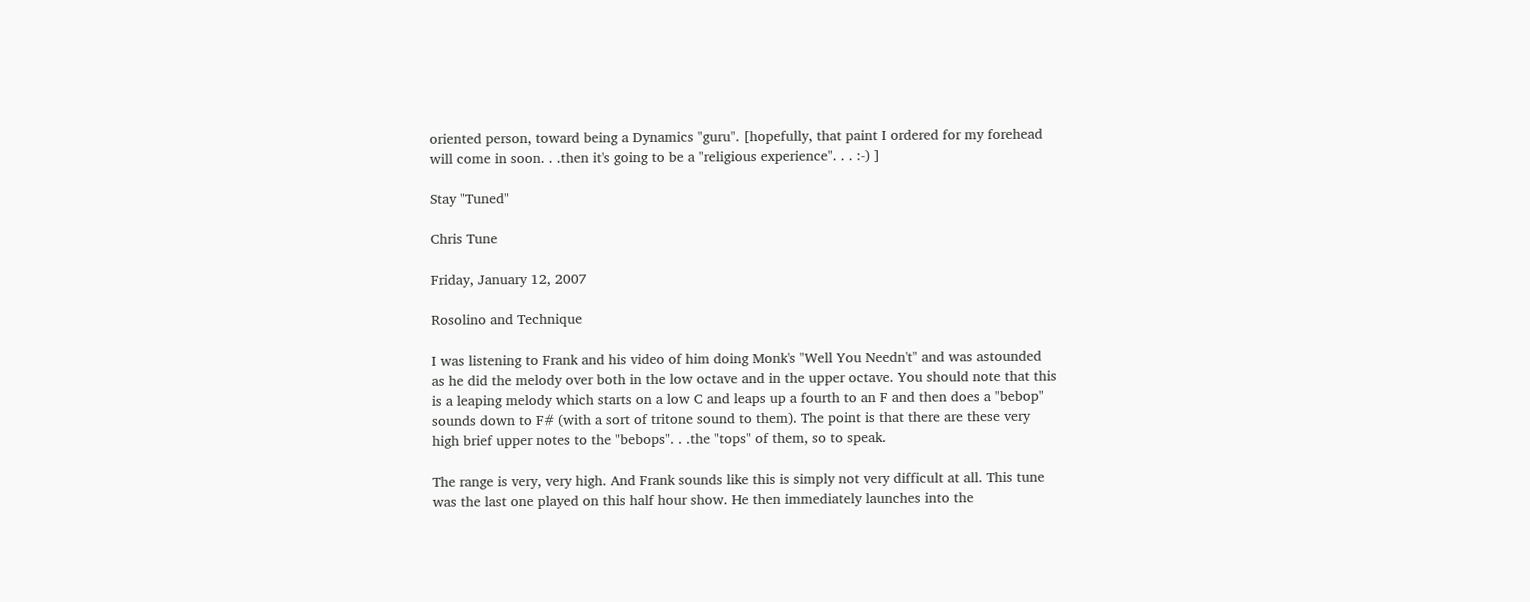oriented person, toward being a Dynamics "guru". [hopefully, that paint I ordered for my forehead will come in soon. . .then it's going to be a "religious experience". . . :-) ]

Stay "Tuned"

Chris Tune

Friday, January 12, 2007

Rosolino and Technique

I was listening to Frank and his video of him doing Monk's "Well You Needn't" and was astounded as he did the melody over both in the low octave and in the upper octave. You should note that this is a leaping melody which starts on a low C and leaps up a fourth to an F and then does a "bebop" sounds down to F# (with a sort of tritone sound to them). The point is that there are these very high brief upper notes to the "bebops". . .the "tops" of them, so to speak.

The range is very, very high. And Frank sounds like this is simply not very difficult at all. This tune was the last one played on this half hour show. He then immediately launches into the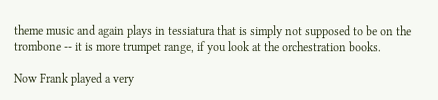theme music and again plays in tessiatura that is simply not supposed to be on the trombone -- it is more trumpet range, if you look at the orchestration books.

Now Frank played a very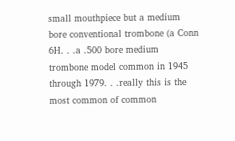small mouthpiece but a medium bore conventional trombone (a Conn 6H. . .a .500 bore medium trombone model common in 1945 through 1979. . .really this is the most common of common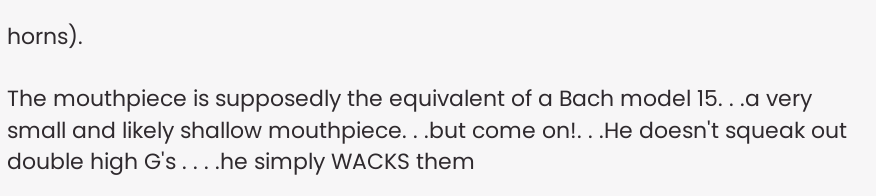horns).

The mouthpiece is supposedly the equivalent of a Bach model 15. . .a very small and likely shallow mouthpiece. . .but come on!. . .He doesn't squeak out double high G's . . . .he simply WACKS them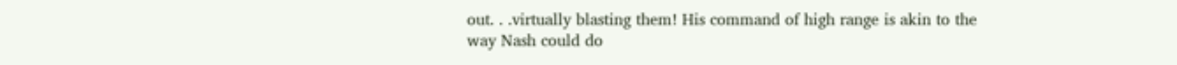out. . .virtually blasting them! His command of high range is akin to the way Nash could do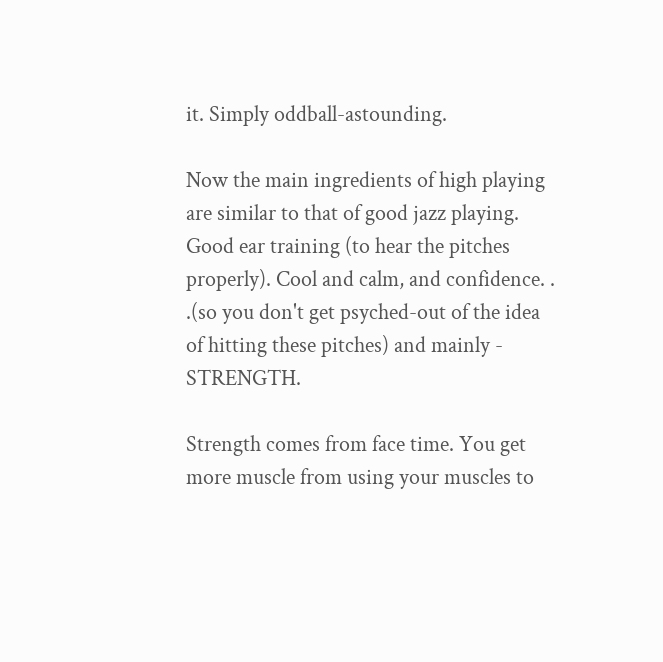it. Simply oddball-astounding.

Now the main ingredients of high playing are similar to that of good jazz playing. Good ear training (to hear the pitches properly). Cool and calm, and confidence. . .(so you don't get psyched-out of the idea of hitting these pitches) and mainly - STRENGTH.

Strength comes from face time. You get more muscle from using your muscles to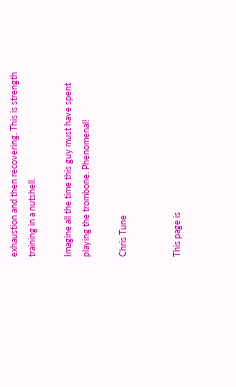exhaustion and then recovering. This is strength training in a nutshell.

Imagine all the time this guy must have spent playing the trombone. Phenomenal!

Chris Tune


This page is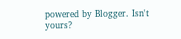powered by Blogger. Isn't yours?